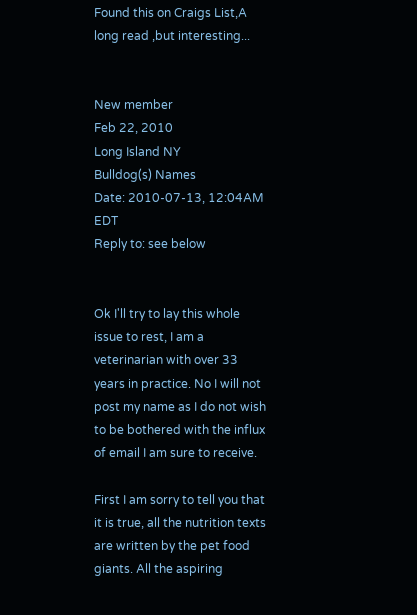Found this on Craigs List,A long read ,but interesting...


New member
Feb 22, 2010
Long Island NY
Bulldog(s) Names
Date: 2010-07-13, 12:04AM EDT
Reply to: see below


Ok I'll try to lay this whole issue to rest, I am a veterinarian with over 33 years in practice. No I will not post my name as I do not wish to be bothered with the influx of email I am sure to receive.

First I am sorry to tell you that it is true, all the nutrition texts are written by the pet food giants. All the aspiring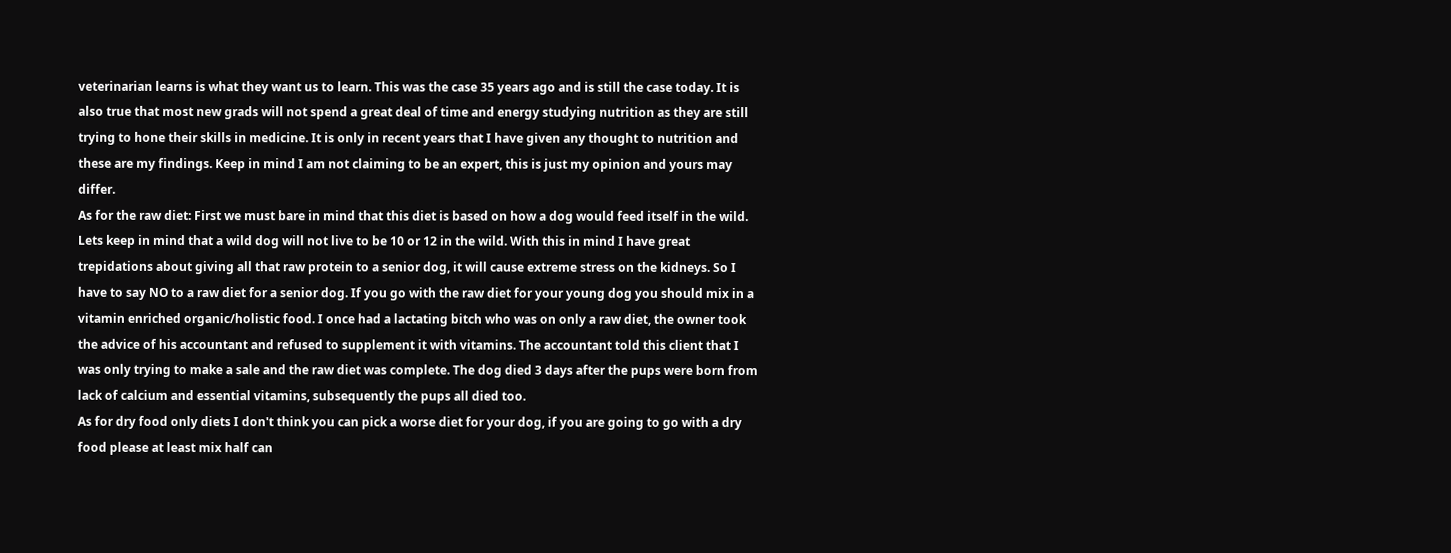veterinarian learns is what they want us to learn. This was the case 35 years ago and is still the case today. It is also true that most new grads will not spend a great deal of time and energy studying nutrition as they are still trying to hone their skills in medicine. It is only in recent years that I have given any thought to nutrition and these are my findings. Keep in mind I am not claiming to be an expert, this is just my opinion and yours may differ.
As for the raw diet: First we must bare in mind that this diet is based on how a dog would feed itself in the wild. Lets keep in mind that a wild dog will not live to be 10 or 12 in the wild. With this in mind I have great trepidations about giving all that raw protein to a senior dog, it will cause extreme stress on the kidneys. So I have to say NO to a raw diet for a senior dog. If you go with the raw diet for your young dog you should mix in a vitamin enriched organic/holistic food. I once had a lactating bitch who was on only a raw diet, the owner took the advice of his accountant and refused to supplement it with vitamins. The accountant told this client that I was only trying to make a sale and the raw diet was complete. The dog died 3 days after the pups were born from lack of calcium and essential vitamins, subsequently the pups all died too.
As for dry food only diets I don't think you can pick a worse diet for your dog, if you are going to go with a dry food please at least mix half can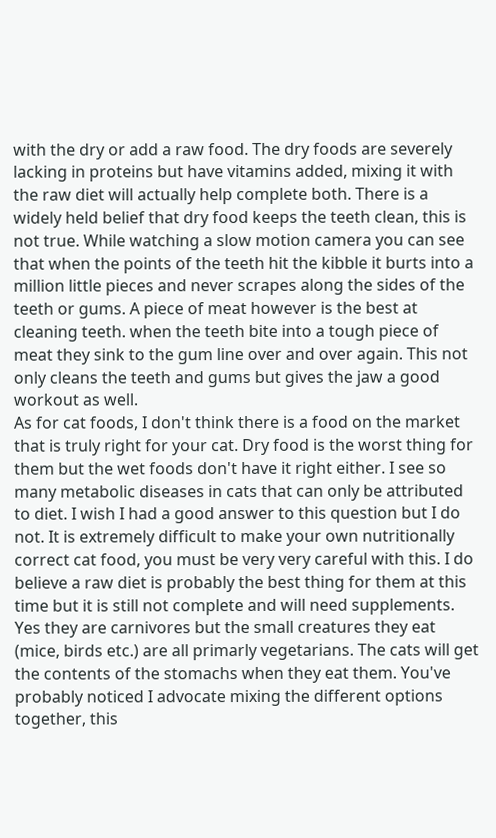with the dry or add a raw food. The dry foods are severely lacking in proteins but have vitamins added, mixing it with the raw diet will actually help complete both. There is a widely held belief that dry food keeps the teeth clean, this is not true. While watching a slow motion camera you can see that when the points of the teeth hit the kibble it burts into a million little pieces and never scrapes along the sides of the teeth or gums. A piece of meat however is the best at cleaning teeth. when the teeth bite into a tough piece of meat they sink to the gum line over and over again. This not only cleans the teeth and gums but gives the jaw a good workout as well.
As for cat foods, I don't think there is a food on the market that is truly right for your cat. Dry food is the worst thing for them but the wet foods don't have it right either. I see so many metabolic diseases in cats that can only be attributed to diet. I wish I had a good answer to this question but I do not. It is extremely difficult to make your own nutritionally correct cat food, you must be very very careful with this. I do believe a raw diet is probably the best thing for them at this time but it is still not complete and will need supplements. Yes they are carnivores but the small creatures they eat (mice, birds etc.) are all primarly vegetarians. The cats will get the contents of the stomachs when they eat them. You've probably noticed I advocate mixing the different options together, this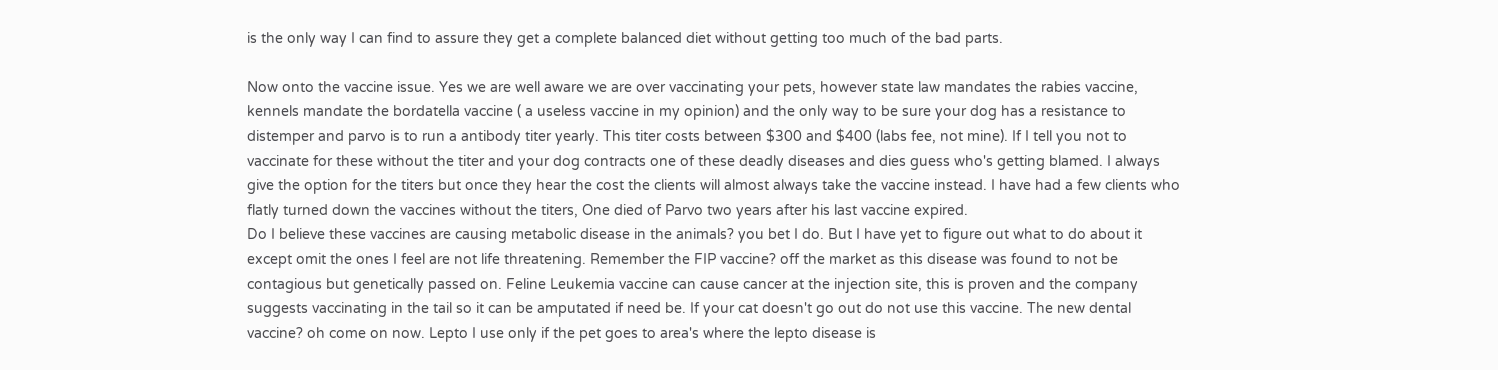is the only way I can find to assure they get a complete balanced diet without getting too much of the bad parts.

Now onto the vaccine issue. Yes we are well aware we are over vaccinating your pets, however state law mandates the rabies vaccine, kennels mandate the bordatella vaccine ( a useless vaccine in my opinion) and the only way to be sure your dog has a resistance to distemper and parvo is to run a antibody titer yearly. This titer costs between $300 and $400 (labs fee, not mine). If I tell you not to vaccinate for these without the titer and your dog contracts one of these deadly diseases and dies guess who's getting blamed. I always give the option for the titers but once they hear the cost the clients will almost always take the vaccine instead. I have had a few clients who flatly turned down the vaccines without the titers, One died of Parvo two years after his last vaccine expired.
Do I believe these vaccines are causing metabolic disease in the animals? you bet I do. But I have yet to figure out what to do about it except omit the ones I feel are not life threatening. Remember the FIP vaccine? off the market as this disease was found to not be contagious but genetically passed on. Feline Leukemia vaccine can cause cancer at the injection site, this is proven and the company suggests vaccinating in the tail so it can be amputated if need be. If your cat doesn't go out do not use this vaccine. The new dental vaccine? oh come on now. Lepto I use only if the pet goes to area's where the lepto disease is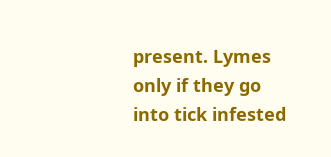present. Lymes only if they go into tick infested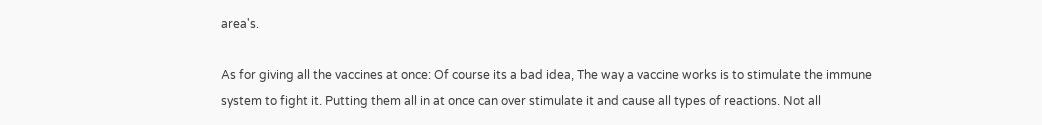area's.

As for giving all the vaccines at once: Of course its a bad idea, The way a vaccine works is to stimulate the immune system to fight it. Putting them all in at once can over stimulate it and cause all types of reactions. Not all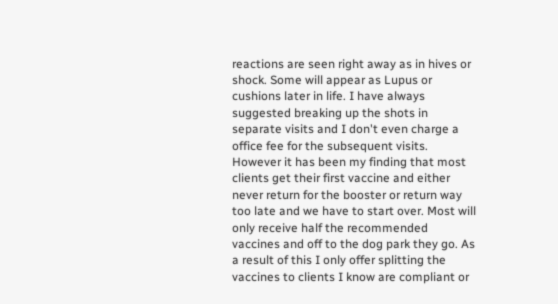reactions are seen right away as in hives or shock. Some will appear as Lupus or cushions later in life. I have always suggested breaking up the shots in separate visits and I don't even charge a office fee for the subsequent visits. However it has been my finding that most clients get their first vaccine and either never return for the booster or return way too late and we have to start over. Most will only receive half the recommended vaccines and off to the dog park they go. As a result of this I only offer splitting the vaccines to clients I know are compliant or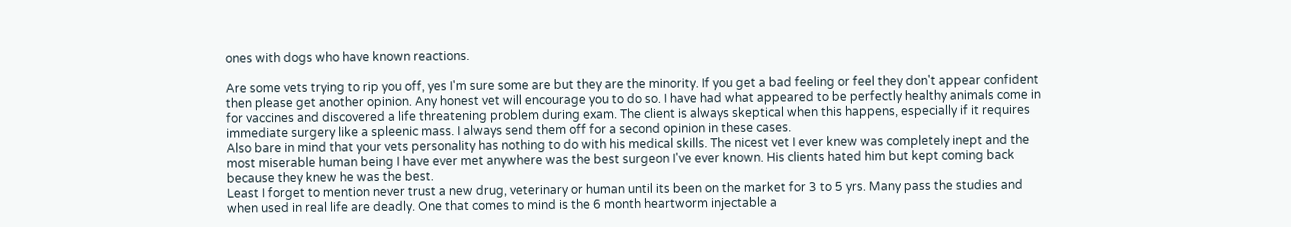ones with dogs who have known reactions.

Are some vets trying to rip you off, yes I'm sure some are but they are the minority. If you get a bad feeling or feel they don't appear confident then please get another opinion. Any honest vet will encourage you to do so. I have had what appeared to be perfectly healthy animals come in for vaccines and discovered a life threatening problem during exam. The client is always skeptical when this happens, especially if it requires immediate surgery like a spleenic mass. I always send them off for a second opinion in these cases.
Also bare in mind that your vets personality has nothing to do with his medical skills. The nicest vet I ever knew was completely inept and the most miserable human being I have ever met anywhere was the best surgeon I've ever known. His clients hated him but kept coming back because they knew he was the best.
Least I forget to mention never trust a new drug, veterinary or human until its been on the market for 3 to 5 yrs. Many pass the studies and when used in real life are deadly. One that comes to mind is the 6 month heartworm injectable a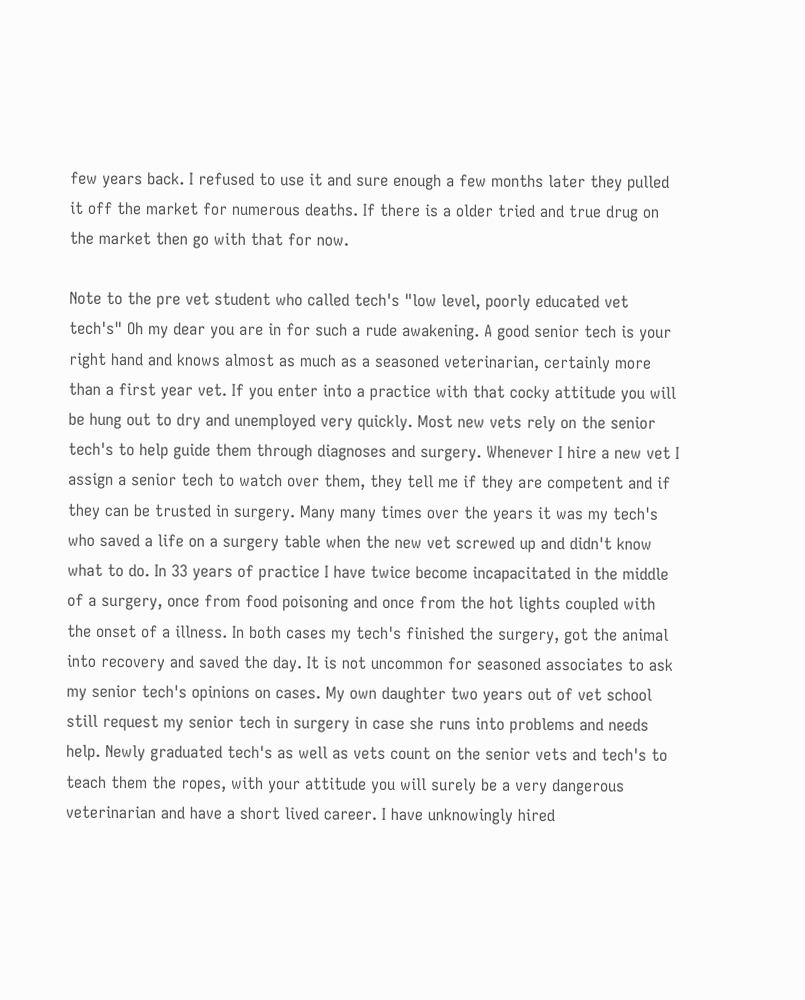few years back. I refused to use it and sure enough a few months later they pulled it off the market for numerous deaths. If there is a older tried and true drug on the market then go with that for now.

Note to the pre vet student who called tech's "low level, poorly educated vet tech's" Oh my dear you are in for such a rude awakening. A good senior tech is your right hand and knows almost as much as a seasoned veterinarian, certainly more than a first year vet. If you enter into a practice with that cocky attitude you will be hung out to dry and unemployed very quickly. Most new vets rely on the senior tech's to help guide them through diagnoses and surgery. Whenever I hire a new vet I assign a senior tech to watch over them, they tell me if they are competent and if they can be trusted in surgery. Many many times over the years it was my tech's who saved a life on a surgery table when the new vet screwed up and didn't know what to do. In 33 years of practice I have twice become incapacitated in the middle of a surgery, once from food poisoning and once from the hot lights coupled with the onset of a illness. In both cases my tech's finished the surgery, got the animal into recovery and saved the day. It is not uncommon for seasoned associates to ask my senior tech's opinions on cases. My own daughter two years out of vet school still request my senior tech in surgery in case she runs into problems and needs help. Newly graduated tech's as well as vets count on the senior vets and tech's to teach them the ropes, with your attitude you will surely be a very dangerous veterinarian and have a short lived career. I have unknowingly hired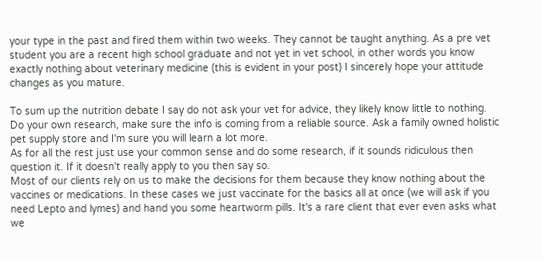your type in the past and fired them within two weeks. They cannot be taught anything. As a pre vet student you are a recent high school graduate and not yet in vet school, in other words you know exactly nothing about veterinary medicine (this is evident in your post) I sincerely hope your attitude changes as you mature.

To sum up the nutrition debate I say do not ask your vet for advice, they likely know little to nothing. Do your own research, make sure the info is coming from a reliable source. Ask a family owned holistic pet supply store and I'm sure you will learn a lot more.
As for all the rest just use your common sense and do some research, if it sounds ridiculous then question it. If it doesn't really apply to you then say so.
Most of our clients rely on us to make the decisions for them because they know nothing about the vaccines or medications. In these cases we just vaccinate for the basics all at once (we will ask if you need Lepto and lymes) and hand you some heartworm pills. It's a rare client that ever even asks what we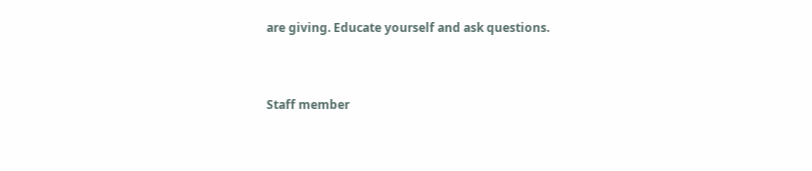are giving. Educate yourself and ask questions.


Staff member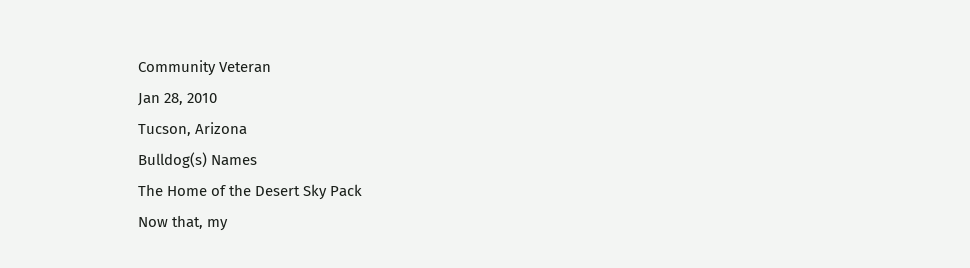Community Veteran
Jan 28, 2010
Tucson, Arizona
Bulldog(s) Names
The Home of the Desert Sky Pack
Now that, my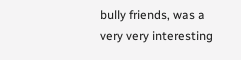bully friends, was a very very interesting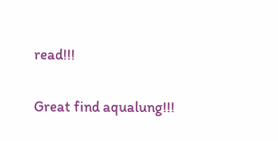read!!!

Great find aqualung!!!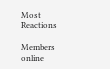Most Reactions

Members online